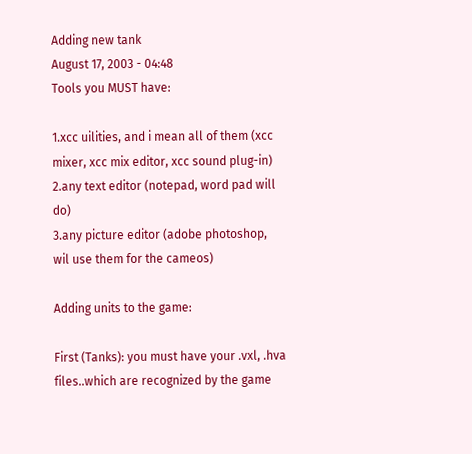Adding new tank
August 17, 2003 - 04:48
Tools you MUST have:

1.xcc uilities, and i mean all of them (xcc mixer, xcc mix editor, xcc sound plug-in)
2.any text editor (notepad, word pad will do)
3.any picture editor (adobe photoshop, wil use them for the cameos)

Adding units to the game:

First (Tanks): you must have your .vxl, .hva files..which are recognized by the game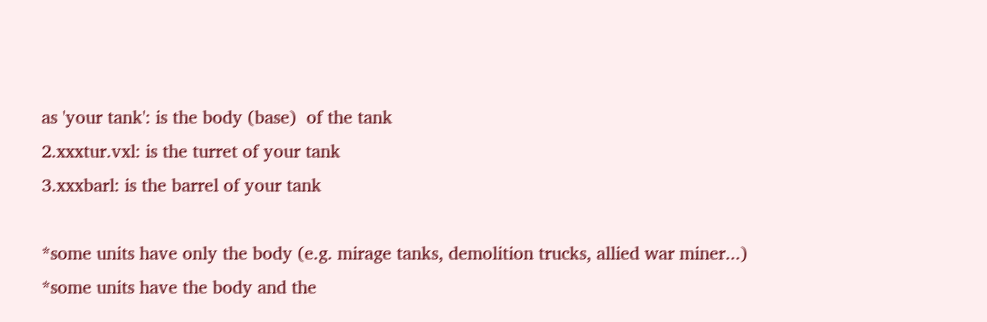as 'your tank': is the body (base)  of the tank
2.xxxtur.vxl: is the turret of your tank
3.xxxbarl: is the barrel of your tank

*some units have only the body (e.g. mirage tanks, demolition trucks, allied war miner...)
*some units have the body and the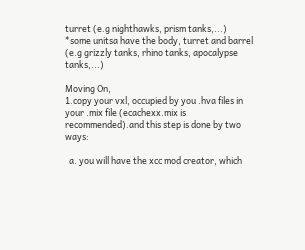turret (e.g nighthawks, prism tanks,...)
*some unitsa have the body, turret and barrel (e.g grizzly tanks, rhino tanks, apocalypse tanks,...)

Moving On,
1.copy your vxl, occupied by you .hva files in your .mix file (ecachexx.mix is recommended).and this step is done by two ways:

  a. you will have the xcc mod creator, which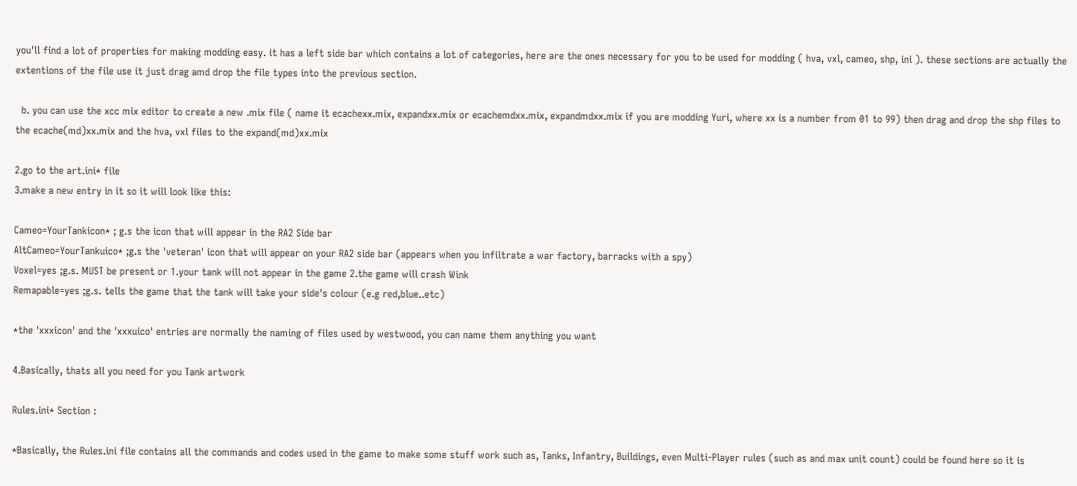you'll find a lot of properties for making modding easy. it has a left side bar which contains a lot of categories, here are the ones necessary for you to be used for modding ( hva, vxl, cameo, shp, ini ). these sections are actually the extentions of the file use it just drag amd drop the file types into the previous section.

  b. you can use the xcc mix editor to create a new .mix file ( name it ecachexx.mix, expandxx.mix or ecachemdxx.mix, expandmdxx.mix if you are modding Yuri, where xx is a number from 01 to 99) then drag and drop the shp files to the ecache(md)xx.mix and the hva, vxl files to the expand(md)xx.mix

2.go to the art.ini* file
3.make a new entry in it so it will look like this:

Cameo=YourTankicon* ; g.s the icon that will appear in the RA2 Side bar
AltCameo=YourTankuico* ;g.s the 'veteran' icon that will appear on your RA2 side bar (appears when you infiltrate a war factory, barracks with a spy)
Voxel=yes ;g.s. MUST be present or 1.your tank will not appear in the game 2.the game will crash Wink
Remapable=yes ;g.s. tells the game that the tank will take your side's colour (e.g red,blue..etc)

*the 'xxxicon' and the 'xxxuico' entries are normally the naming of files used by westwood, you can name them anything you want

4.Basically, thats all you need for you Tank artwork

Rules.ini* Section :

*Basically, the Rules.ini file contains all the commands and codes used in the game to make some stuff work such as, Tanks, Infantry, Buildings, even Multi-Player rules (such as and max unit count) could be found here so it is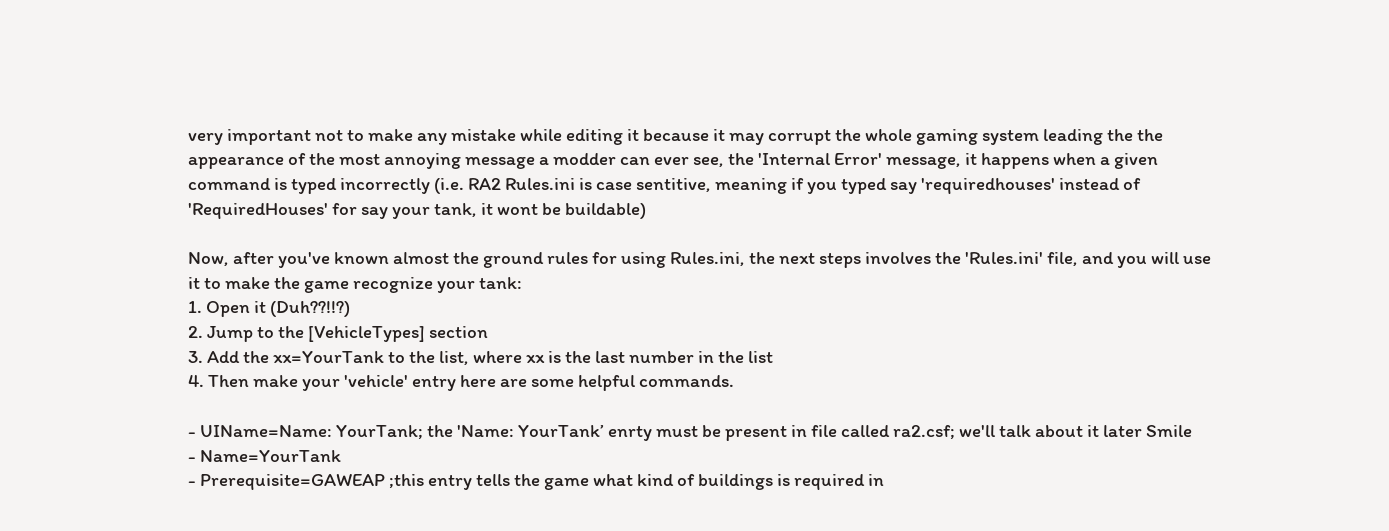very important not to make any mistake while editing it because it may corrupt the whole gaming system leading the the appearance of the most annoying message a modder can ever see, the 'Internal Error' message, it happens when a given command is typed incorrectly (i.e. RA2 Rules.ini is case sentitive, meaning if you typed say 'requiredhouses' instead of 'RequiredHouses' for say your tank, it wont be buildable)

Now, after you've known almost the ground rules for using Rules.ini, the next steps involves the 'Rules.ini' file, and you will use it to make the game recognize your tank:
1. Open it (Duh??!!?)
2. Jump to the [VehicleTypes] section
3. Add the xx=YourTank to the list, where xx is the last number in the list
4. Then make your 'vehicle' entry here are some helpful commands.

- UIName=Name: YourTank; the 'Name: YourTank’ enrty must be present in file called ra2.csf; we'll talk about it later Smile
- Name=YourTank
- Prerequisite=GAWEAP ;this entry tells the game what kind of buildings is required in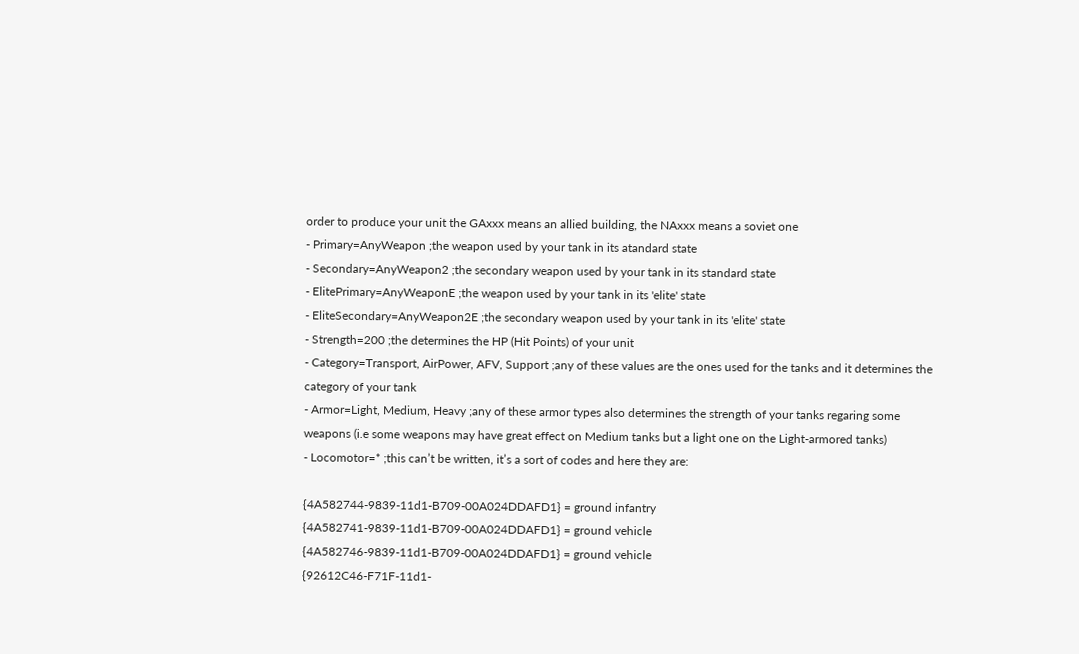order to produce your unit the GAxxx means an allied building, the NAxxx means a soviet one
- Primary=AnyWeapon ;the weapon used by your tank in its atandard state
- Secondary=AnyWeapon2 ;the secondary weapon used by your tank in its standard state
- ElitePrimary=AnyWeaponE ;the weapon used by your tank in its 'elite' state
- EliteSecondary=AnyWeapon2E ;the secondary weapon used by your tank in its 'elite' state
- Strength=200 ;the determines the HP (Hit Points) of your unit
- Category=Transport, AirPower, AFV, Support ;any of these values are the ones used for the tanks and it determines the category of your tank
- Armor=Light, Medium, Heavy ;any of these armor types also determines the strength of your tanks regaring some weapons (i.e some weapons may have great effect on Medium tanks but a light one on the Light-armored tanks)
- Locomotor=* ;this can’t be written, it’s a sort of codes and here they are:

{4A582744-9839-11d1-B709-00A024DDAFD1} = ground infantry
{4A582741-9839-11d1-B709-00A024DDAFD1} = ground vehicle
{4A582746-9839-11d1-B709-00A024DDAFD1} = ground vehicle
{92612C46-F71F-11d1-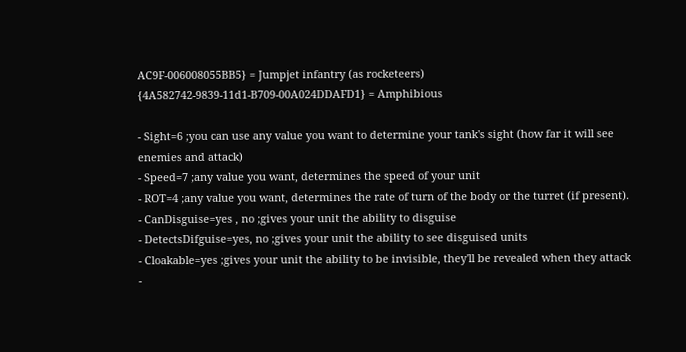AC9F-006008055BB5} = Jumpjet infantry (as rocketeers)
{4A582742-9839-11d1-B709-00A024DDAFD1} = Amphibious

- Sight=6 ;you can use any value you want to determine your tank's sight (how far it will see enemies and attack)
- Speed=7 ;any value you want, determines the speed of your unit
- ROT=4 ;any value you want, determines the rate of turn of the body or the turret (if present).
- CanDisguise=yes , no ;gives your unit the ability to disguise
- DetectsDifguise=yes, no ;gives your unit the ability to see disguised units
- Cloakable=yes ;gives your unit the ability to be invisible, they'll be revealed when they attack
-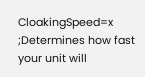CloakingSpeed=x ;Determines how fast your unit will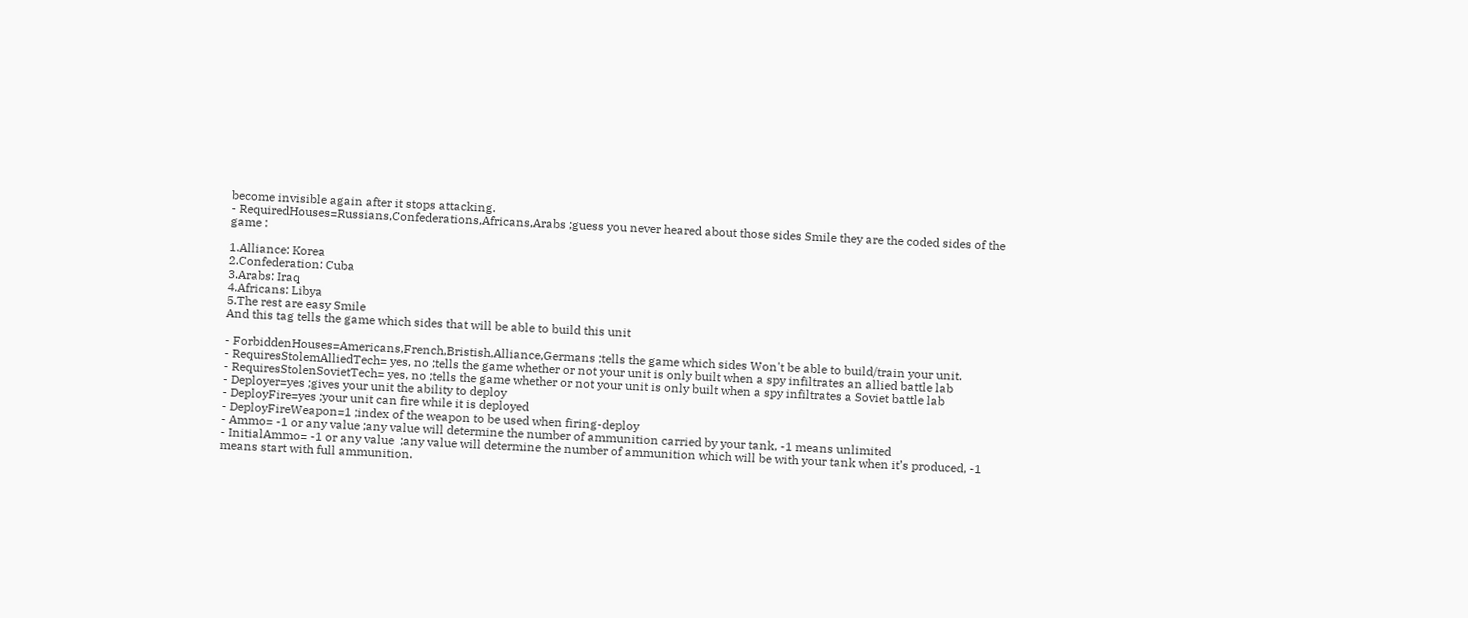become invisible again after it stops attacking.
- RequiredHouses=Russians,Confederations,Africans,Arabs ;guess you never heared about those sides Smile they are the coded sides of the game :

1.Alliance: Korea
2.Confederation: Cuba
3.Arabs: Iraq
4.Africans: Libya
5.The rest are easy Smile
And this tag tells the game which sides that will be able to build this unit

- ForbiddenHouses=Americans,French,Bristish,Alliance,Germans ;tells the game which sides Won't be able to build/train your unit.
- RequiresStolemAlliedTech= yes, no ;tells the game whether or not your unit is only built when a spy infiltrates an allied battle lab
- RequiresStolenSovietTech= yes, no ;tells the game whether or not your unit is only built when a spy infiltrates a Soviet battle lab
- Deployer=yes ;gives your unit the ability to deploy
- DeployFire=yes ;your unit can fire while it is deployed
- DeployFireWeapon=1 ;index of the weapon to be used when firing-deploy
- Ammo= -1 or any value ;any value will determine the number of ammunition carried by your tank, -1 means unlimited
- InitialAmmo= -1 or any value  ;any value will determine the number of ammunition which will be with your tank when it’s produced, -1 means start with full ammunition.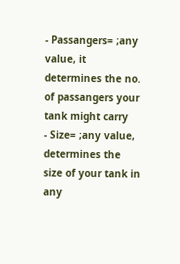- Passangers= ;any value, it determines the no. of passangers your tank might carry
- Size= ;any value, determines the size of your tank in any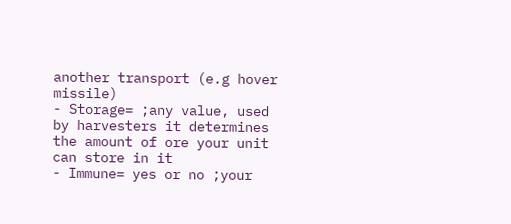another transport (e.g hover missile)
- Storage= ;any value, used by harvesters it determines the amount of ore your unit can store in it
- Immune= yes or no ;your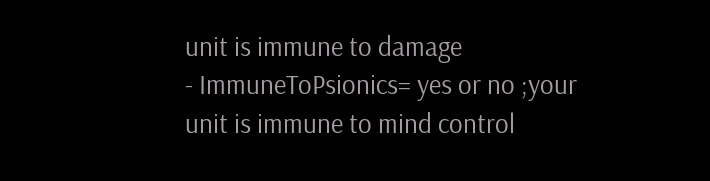unit is immune to damage
- ImmuneToPsionics= yes or no ;your unit is immune to mind control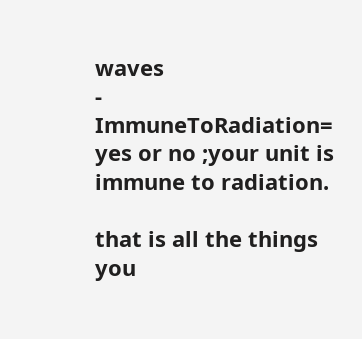waves
- ImmuneToRadiation= yes or no ;your unit is immune to radiation.

that is all the things you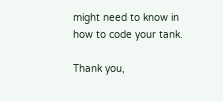might need to know in how to code your tank.

Thank you,